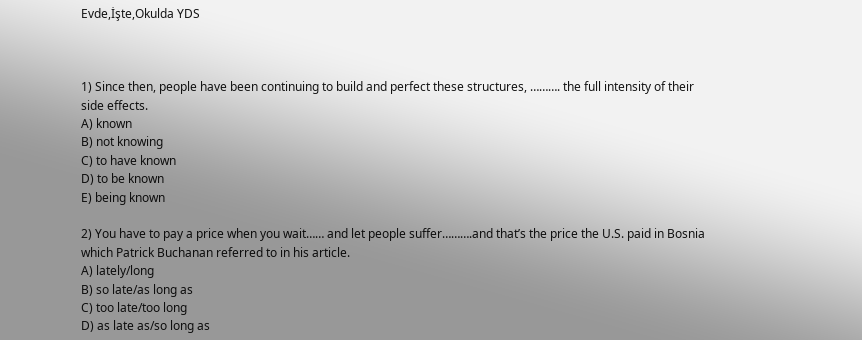Evde,İşte,Okulda YDS



1) Since then, people have been continuing to build and perfect these structures, ………. the full intensity of their side effects.
A) known
B) not knowing
C) to have known
D) to be known
E) being known

2) You have to pay a price when you wait…… and let people suffer……….and that’s the price the U.S. paid in Bosnia which Patrick Buchanan referred to in his article.
A) lately/long
B) so late/as long as
C) too late/too long
D) as late as/so long as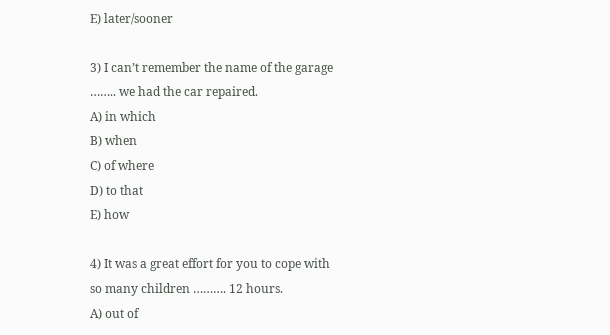E) later/sooner

3) I can’t remember the name of the garage …….. we had the car repaired.
A) in which
B) when
C) of where
D) to that
E) how

4) It was a great effort for you to cope with so many children ………. 12 hours.
A) out of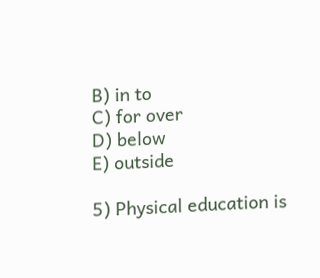B) in to
C) for over
D) below
E) outside

5) Physical education is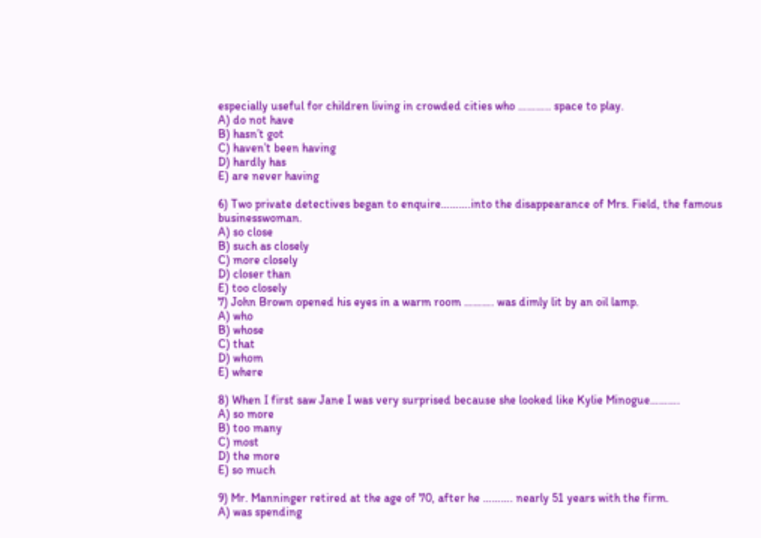especially useful for children living in crowded cities who ……….. space to play.
A) do not have
B) hasn’t got
C) haven’t been having
D) hardly has
E) are never having

6) Two private detectives began to enquire……….into the disappearance of Mrs. Field, the famous businesswoman.
A) so close
B) such as closely
C) more closely
D) closer than
E) too closely
7) John Brown opened his eyes in a warm room ………. was dimly lit by an oil lamp.
A) who
B) whose
C) that
D) whom
E) where

8) When I first saw Jane I was very surprised because she looked like Kylie Minogue……….
A) so more
B) too many
C) most
D) the more
E) so much

9) Mr. Manninger retired at the age of 70, after he ………. nearly 51 years with the firm.
A) was spending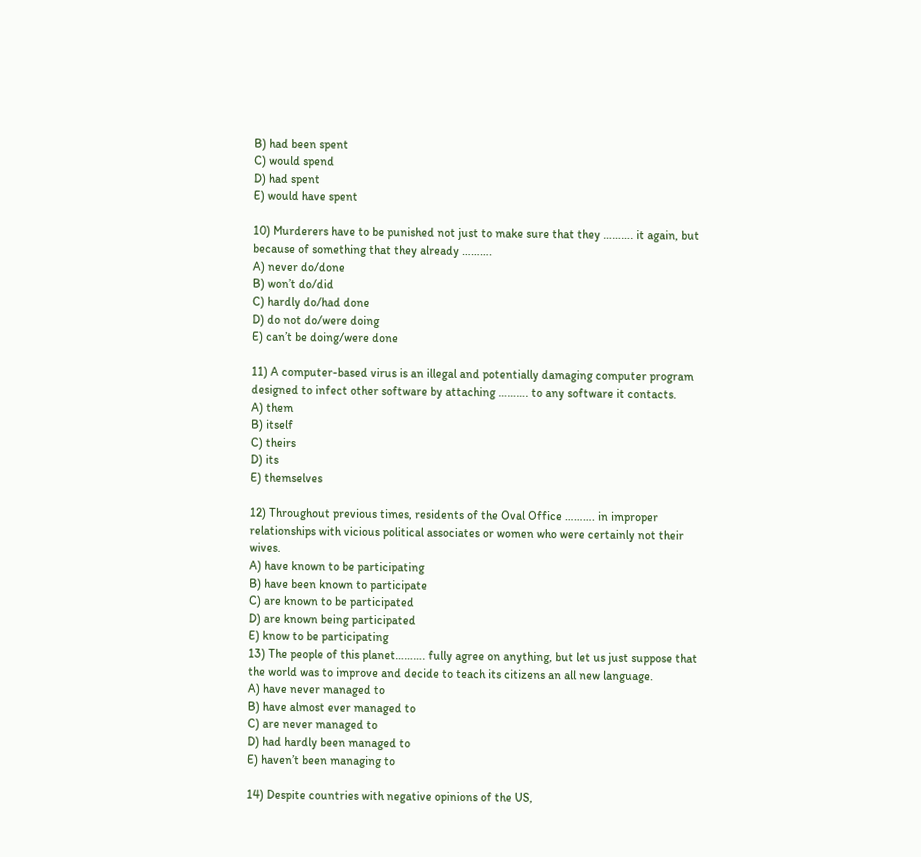B) had been spent
C) would spend
D) had spent
E) would have spent

10) Murderers have to be punished not just to make sure that they ………. it again, but because of something that they already ……….
A) never do/done
B) won’t do/did
C) hardly do/had done
D) do not do/were doing
E) can’t be doing/were done

11) A computer-based virus is an illegal and potentially damaging computer program designed to infect other software by attaching ………. to any software it contacts.
A) them
B) itself
C) theirs
D) its
E) themselves

12) Throughout previous times, residents of the Oval Office ………. in improper relationships with vicious political associates or women who were certainly not their wives.
A) have known to be participating
B) have been known to participate
C) are known to be participated
D) are known being participated
E) know to be participating
13) The people of this planet………. fully agree on anything, but let us just suppose that the world was to improve and decide to teach its citizens an all new language.
A) have never managed to
B) have almost ever managed to
C) are never managed to
D) had hardly been managed to
E) haven’t been managing to

14) Despite countries with negative opinions of the US,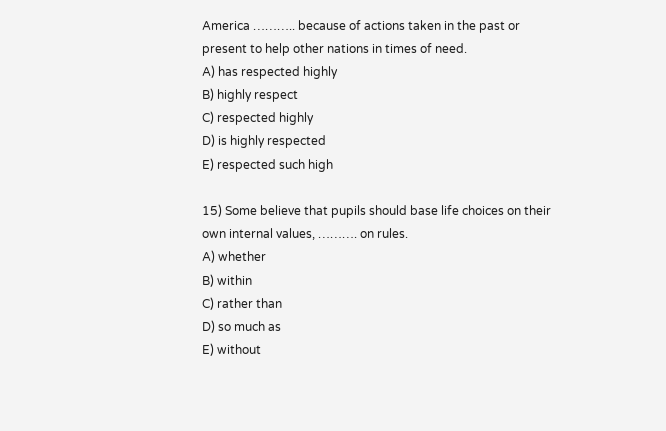America ……….. because of actions taken in the past or present to help other nations in times of need.
A) has respected highly
B) highly respect
C) respected highly
D) is highly respected
E) respected such high

15) Some believe that pupils should base life choices on their own internal values, ………. on rules.
A) whether
B) within
C) rather than
D) so much as
E) without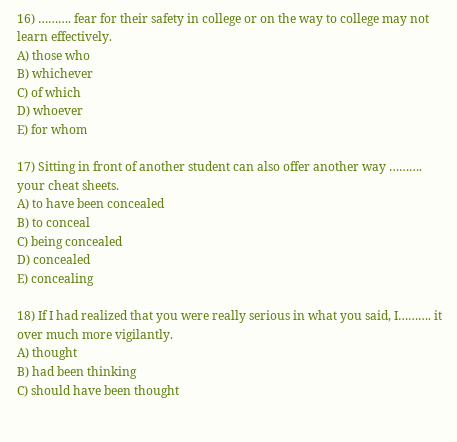16) ………. fear for their safety in college or on the way to college may not learn effectively.
A) those who
B) whichever
C) of which
D) whoever
E) for whom

17) Sitting in front of another student can also offer another way ………. your cheat sheets.
A) to have been concealed
B) to conceal
C) being concealed
D) concealed
E) concealing

18) If I had realized that you were really serious in what you said, I………. it over much more vigilantly.
A) thought
B) had been thinking
C) should have been thought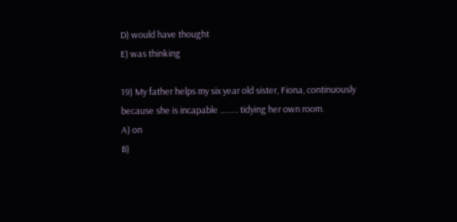D) would have thought
E) was thinking

19) My father helps my six year old sister, Fiona, continuously because she is incapable …….. tidying her own room.
A) on
B)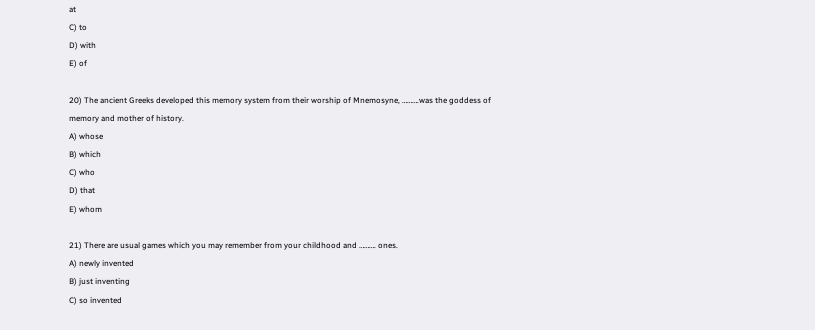at
C) to
D) with
E) of

20) The ancient Greeks developed this memory system from their worship of Mnemosyne, ……….was the goddess of memory and mother of history.
A) whose
B) which
C) who
D) that
E) whom

21) There are usual games which you may remember from your childhood and ………. ones.
A) newly invented
B) just inventing
C) so invented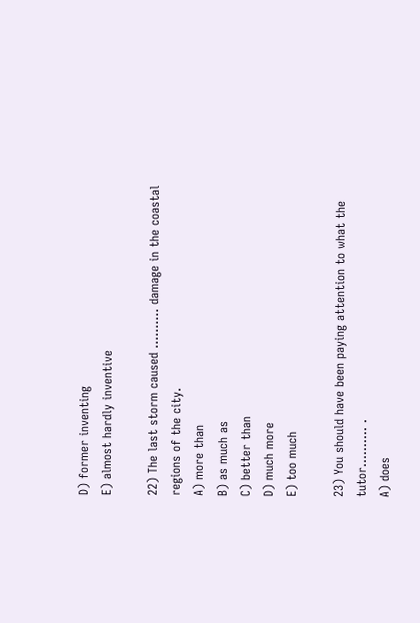D) former inventing
E) almost hardly inventive

22) The last storm caused ………. damage in the coastal regions of the city.
A) more than
B) as much as
C) better than
D) much more
E) too much

23) You should have been paying attention to what the tutor………. .
A) does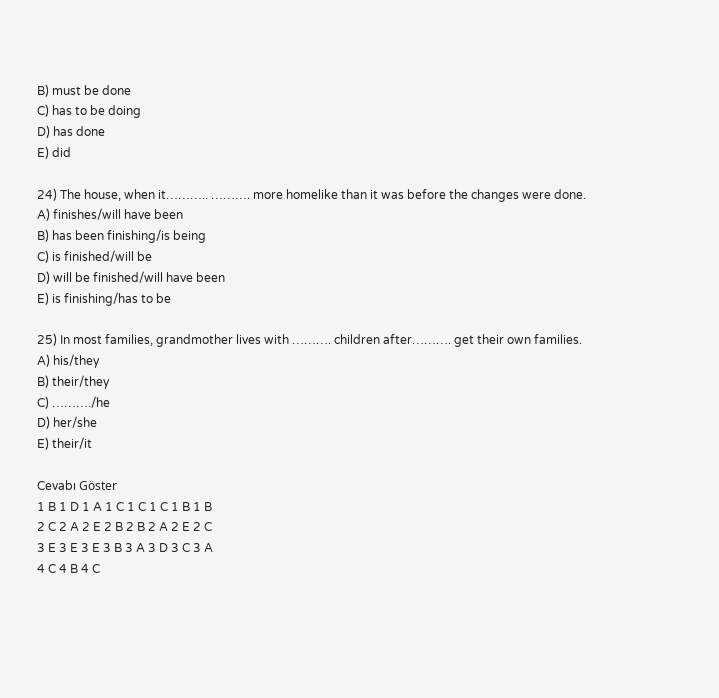B) must be done
C) has to be doing
D) has done
E) did

24) The house, when it……….. ………. more homelike than it was before the changes were done.
A) finishes/will have been
B) has been finishing/is being
C) is finished/will be
D) will be finished/will have been
E) is finishing/has to be

25) In most families, grandmother lives with ………. children after………. get their own families.
A) his/they
B) their/they
C) ………./he
D) her/she
E) their/it

Cevabı Göster
1 B 1 D 1 A 1 C 1 C 1 C 1 B 1 B
2 C 2 A 2 E 2 B 2 B 2 A 2 E 2 C
3 E 3 E 3 E 3 B 3 A 3 D 3 C 3 A
4 C 4 B 4 C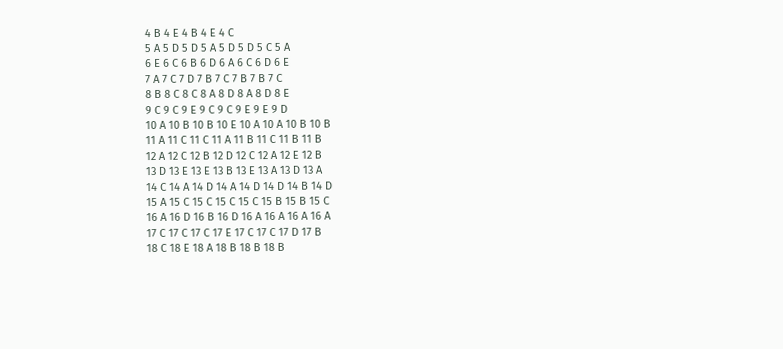4 B 4 E 4 B 4 E 4 C
5 A 5 D 5 D 5 A 5 D 5 D 5 C 5 A
6 E 6 C 6 B 6 D 6 A 6 C 6 D 6 E
7 A 7 C 7 D 7 B 7 C 7 B 7 B 7 C
8 B 8 C 8 C 8 A 8 D 8 A 8 D 8 E
9 C 9 C 9 E 9 C 9 C 9 E 9 E 9 D
10 A 10 B 10 B 10 E 10 A 10 A 10 B 10 B
11 A 11 C 11 C 11 A 11 B 11 C 11 B 11 B
12 A 12 C 12 B 12 D 12 C 12 A 12 E 12 B
13 D 13 E 13 E 13 B 13 E 13 A 13 D 13 A
14 C 14 A 14 D 14 A 14 D 14 D 14 B 14 D
15 A 15 C 15 C 15 C 15 C 15 B 15 B 15 C
16 A 16 D 16 B 16 D 16 A 16 A 16 A 16 A
17 C 17 C 17 C 17 E 17 C 17 C 17 D 17 B
18 C 18 E 18 A 18 B 18 B 18 B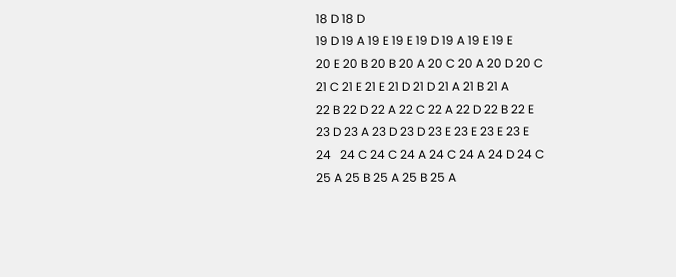18 D 18 D
19 D 19 A 19 E 19 E 19 D 19 A 19 E 19 E
20 E 20 B 20 B 20 A 20 C 20 A 20 D 20 C
21 C 21 E 21 E 21 D 21 D 21 A 21 B 21 A
22 B 22 D 22 A 22 C 22 A 22 D 22 B 22 E
23 D 23 A 23 D 23 D 23 E 23 E 23 E 23 E
24   24 C 24 C 24 A 24 C 24 A 24 D 24 C
25 A 25 B 25 A 25 B 25 A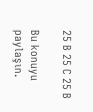25 B 25 C 25 B

Bu konuyu paylaşın.